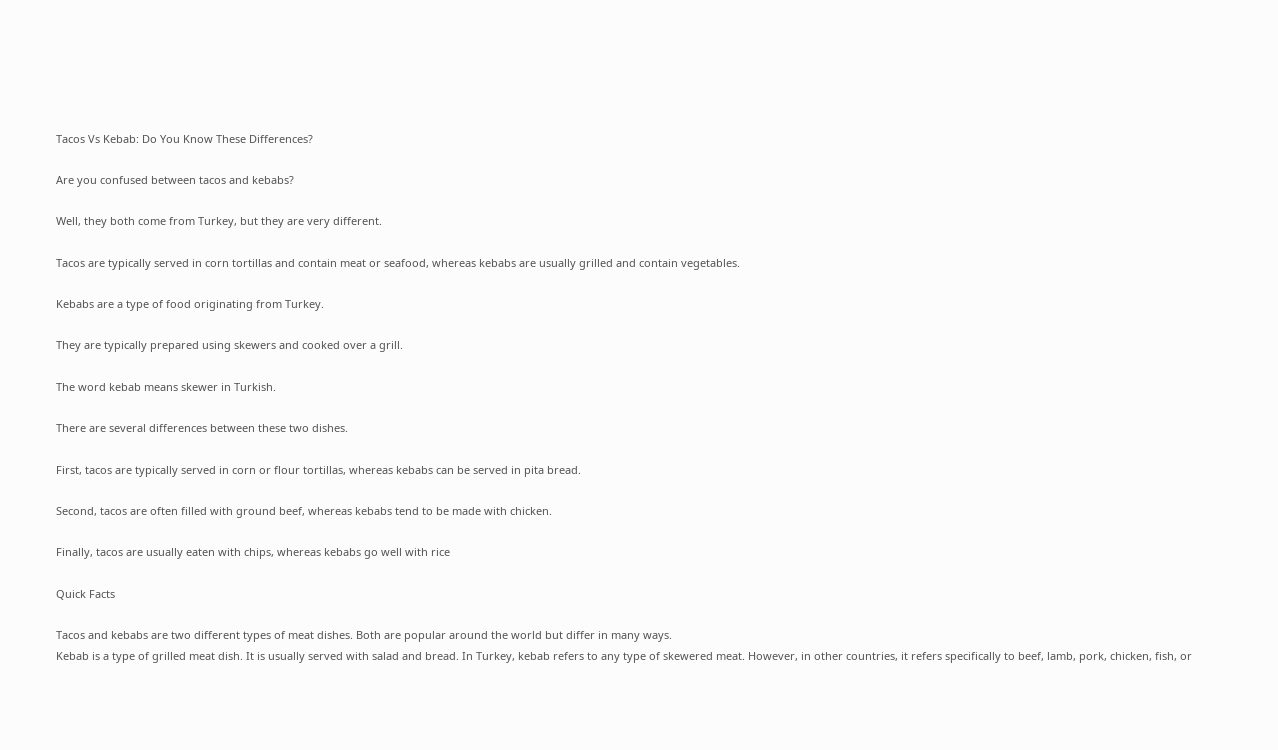Tacos Vs Kebab: Do You Know These Differences?

Are you confused between tacos and kebabs?

Well, they both come from Turkey, but they are very different.

Tacos are typically served in corn tortillas and contain meat or seafood, whereas kebabs are usually grilled and contain vegetables.

Kebabs are a type of food originating from Turkey.

They are typically prepared using skewers and cooked over a grill.

The word kebab means skewer in Turkish.

There are several differences between these two dishes.

First, tacos are typically served in corn or flour tortillas, whereas kebabs can be served in pita bread.

Second, tacos are often filled with ground beef, whereas kebabs tend to be made with chicken.

Finally, tacos are usually eaten with chips, whereas kebabs go well with rice

Quick Facts

Tacos and kebabs are two different types of meat dishes. Both are popular around the world but differ in many ways.
Kebab is a type of grilled meat dish. It is usually served with salad and bread. In Turkey, kebab refers to any type of skewered meat. However, in other countries, it refers specifically to beef, lamb, pork, chicken, fish, or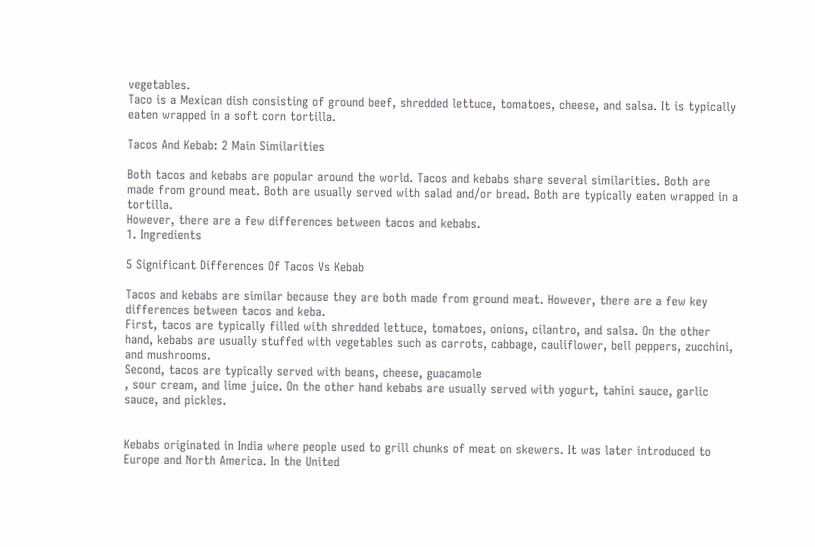vegetables.
Taco is a Mexican dish consisting of ground beef, shredded lettuce, tomatoes, cheese, and salsa. It is typically eaten wrapped in a soft corn tortilla.

Tacos And Kebab: 2 Main Similarities

Both tacos and kebabs are popular around the world. Tacos and kebabs share several similarities. Both are made from ground meat. Both are usually served with salad and/or bread. Both are typically eaten wrapped in a tortilla.
However, there are a few differences between tacos and kebabs.
1. Ingredients

5 Significant Differences Of Tacos Vs Kebab

Tacos and kebabs are similar because they are both made from ground meat. However, there are a few key differences between tacos and keba.
First, tacos are typically filled with shredded lettuce, tomatoes, onions, cilantro, and salsa. On the other hand, kebabs are usually stuffed with vegetables such as carrots, cabbage, cauliflower, bell peppers, zucchini, and mushrooms.
Second, tacos are typically served with beans, cheese, guacamole
, sour cream, and lime juice. On the other hand kebabs are usually served with yogurt, tahini sauce, garlic sauce, and pickles.


Kebabs originated in India where people used to grill chunks of meat on skewers. It was later introduced to Europe and North America. In the United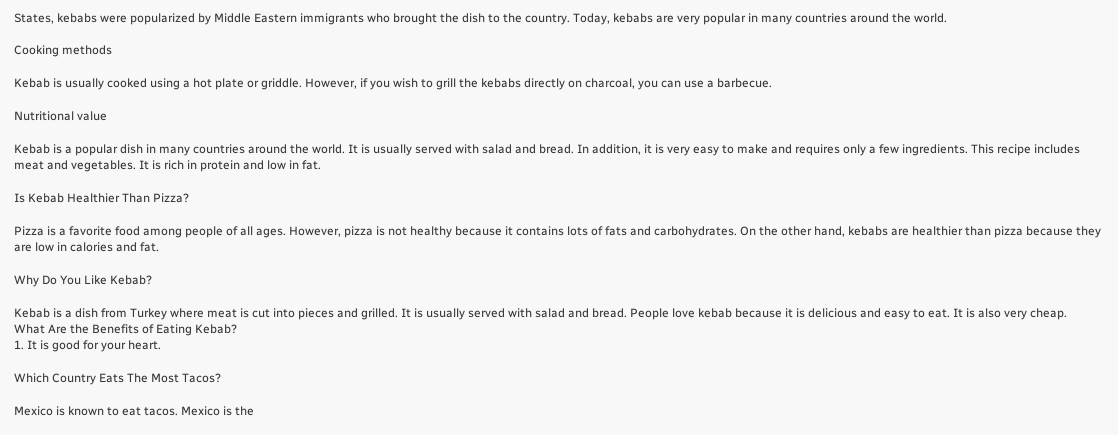States, kebabs were popularized by Middle Eastern immigrants who brought the dish to the country. Today, kebabs are very popular in many countries around the world.

Cooking methods

Kebab is usually cooked using a hot plate or griddle. However, if you wish to grill the kebabs directly on charcoal, you can use a barbecue.

Nutritional value

Kebab is a popular dish in many countries around the world. It is usually served with salad and bread. In addition, it is very easy to make and requires only a few ingredients. This recipe includes meat and vegetables. It is rich in protein and low in fat.

Is Kebab Healthier Than Pizza?

Pizza is a favorite food among people of all ages. However, pizza is not healthy because it contains lots of fats and carbohydrates. On the other hand, kebabs are healthier than pizza because they are low in calories and fat.

Why Do You Like Kebab?

Kebab is a dish from Turkey where meat is cut into pieces and grilled. It is usually served with salad and bread. People love kebab because it is delicious and easy to eat. It is also very cheap.
What Are the Benefits of Eating Kebab?
1. It is good for your heart.

Which Country Eats The Most Tacos?

Mexico is known to eat tacos. Mexico is the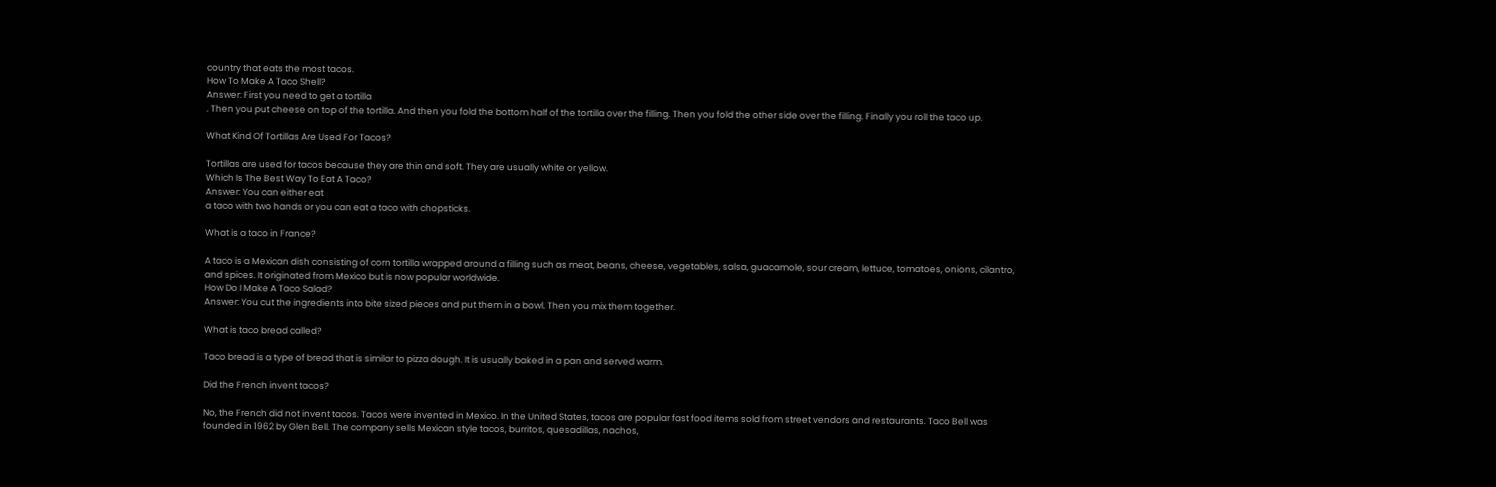country that eats the most tacos.
How To Make A Taco Shell?
Answer: First you need to get a tortilla
. Then you put cheese on top of the tortilla. And then you fold the bottom half of the tortilla over the filling. Then you fold the other side over the filling. Finally you roll the taco up.

What Kind Of Tortillas Are Used For Tacos?

Tortillas are used for tacos because they are thin and soft. They are usually white or yellow.
Which Is The Best Way To Eat A Taco?
Answer: You can either eat
a taco with two hands or you can eat a taco with chopsticks.

What is a taco in France?

A taco is a Mexican dish consisting of corn tortilla wrapped around a filling such as meat, beans, cheese, vegetables, salsa, guacamole, sour cream, lettuce, tomatoes, onions, cilantro, and spices. It originated from Mexico but is now popular worldwide.
How Do I Make A Taco Salad?
Answer: You cut the ingredients into bite sized pieces and put them in a bowl. Then you mix them together.

What is taco bread called?

Taco bread is a type of bread that is similar to pizza dough. It is usually baked in a pan and served warm.

Did the French invent tacos?

No, the French did not invent tacos. Tacos were invented in Mexico. In the United States, tacos are popular fast food items sold from street vendors and restaurants. Taco Bell was founded in 1962 by Glen Bell. The company sells Mexican style tacos, burritos, quesadillas, nachos,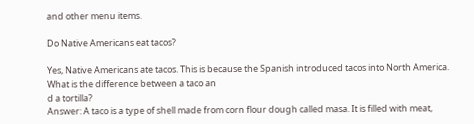and other menu items.

Do Native Americans eat tacos?

Yes, Native Americans ate tacos. This is because the Spanish introduced tacos into North America.
What is the difference between a taco an
d a tortilla?
Answer: A taco is a type of shell made from corn flour dough called masa. It is filled with meat,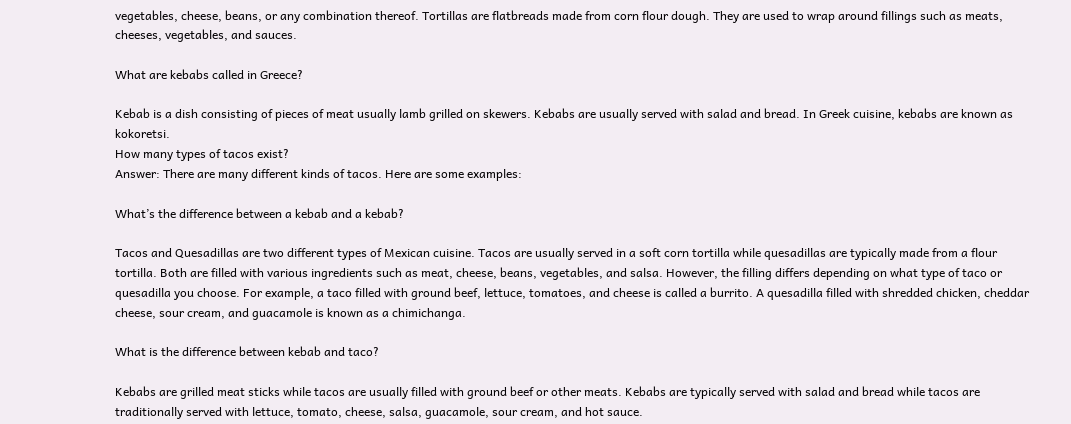vegetables, cheese, beans, or any combination thereof. Tortillas are flatbreads made from corn flour dough. They are used to wrap around fillings such as meats, cheeses, vegetables, and sauces.

What are kebabs called in Greece?

Kebab is a dish consisting of pieces of meat usually lamb grilled on skewers. Kebabs are usually served with salad and bread. In Greek cuisine, kebabs are known as kokoretsi.
How many types of tacos exist?
Answer: There are many different kinds of tacos. Here are some examples:

What’s the difference between a kebab and a kebab?

Tacos and Quesadillas are two different types of Mexican cuisine. Tacos are usually served in a soft corn tortilla while quesadillas are typically made from a flour tortilla. Both are filled with various ingredients such as meat, cheese, beans, vegetables, and salsa. However, the filling differs depending on what type of taco or quesadilla you choose. For example, a taco filled with ground beef, lettuce, tomatoes, and cheese is called a burrito. A quesadilla filled with shredded chicken, cheddar cheese, sour cream, and guacamole is known as a chimichanga.

What is the difference between kebab and taco?

Kebabs are grilled meat sticks while tacos are usually filled with ground beef or other meats. Kebabs are typically served with salad and bread while tacos are traditionally served with lettuce, tomato, cheese, salsa, guacamole, sour cream, and hot sauce.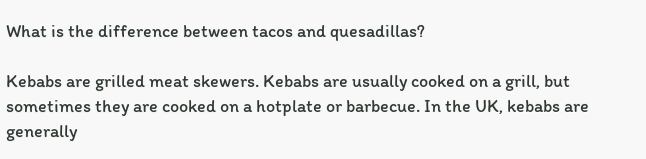What is the difference between tacos and quesadillas?

Kebabs are grilled meat skewers. Kebabs are usually cooked on a grill, but sometimes they are cooked on a hotplate or barbecue. In the UK, kebabs are generally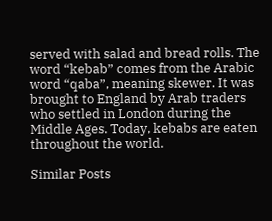served with salad and bread rolls. The word “kebab” comes from the Arabic word “qaba”, meaning skewer. It was brought to England by Arab traders who settled in London during the Middle Ages. Today, kebabs are eaten throughout the world.

Similar Posts